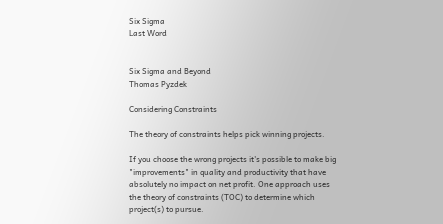Six Sigma
Last Word


Six Sigma and Beyond
Thomas Pyzdek

Considering Constraints

The theory of constraints helps pick winning projects.

If you choose the wrong projects it's possible to make big "improvements" in quality and productivity that have absolutely no impact on net profit. One approach uses the theory of constraints (TOC) to determine which project(s) to pursue.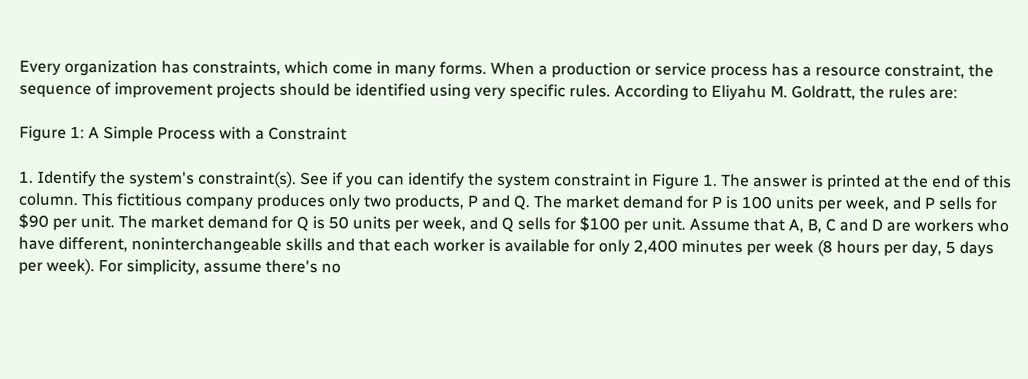Every organization has constraints, which come in many forms. When a production or service process has a resource constraint, the sequence of improvement projects should be identified using very specific rules. According to Eliyahu M. Goldratt, the rules are:

Figure 1: A Simple Process with a Constraint

1. Identify the system's constraint(s). See if you can identify the system constraint in Figure 1. The answer is printed at the end of this column. This fictitious company produces only two products, P and Q. The market demand for P is 100 units per week, and P sells for $90 per unit. The market demand for Q is 50 units per week, and Q sells for $100 per unit. Assume that A, B, C and D are workers who have different, noninterchangeable skills and that each worker is available for only 2,400 minutes per week (8 hours per day, 5 days per week). For simplicity, assume there's no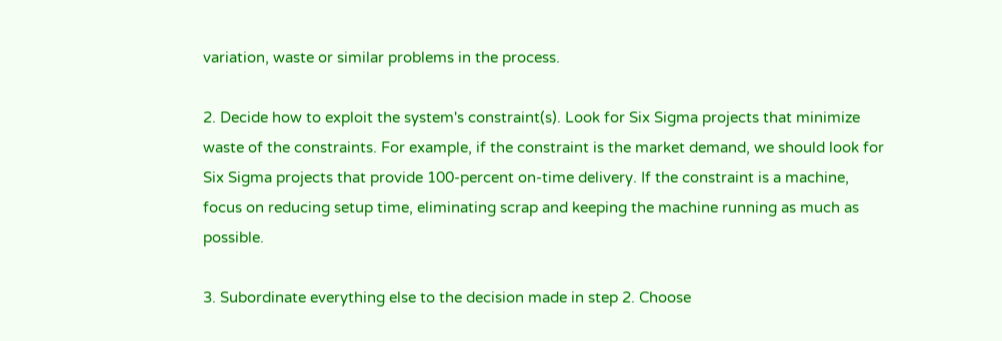variation, waste or similar problems in the process.

2. Decide how to exploit the system's constraint(s). Look for Six Sigma projects that minimize waste of the constraints. For example, if the constraint is the market demand, we should look for Six Sigma projects that provide 100-percent on-time delivery. If the constraint is a machine, focus on reducing setup time, eliminating scrap and keeping the machine running as much as possible.

3. Subordinate everything else to the decision made in step 2. Choose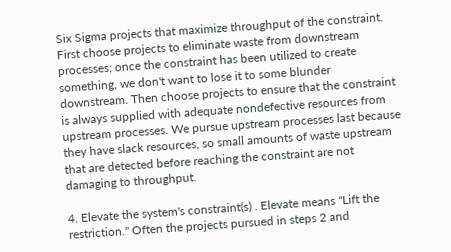Six Sigma projects that maximize throughput of the constraint. First choose projects to eliminate waste from downstream processes; once the constraint has been utilized to create something, we don't want to lose it to some blunder downstream. Then choose projects to ensure that the constraint is always supplied with adequate nondefective resources from upstream processes. We pursue upstream processes last because they have slack resources, so small amounts of waste upstream that are detected before reaching the constraint are not damaging to throughput.

4. Elevate the system's constraint(s) . Elevate means "Lift the restriction." Often the projects pursued in steps 2 and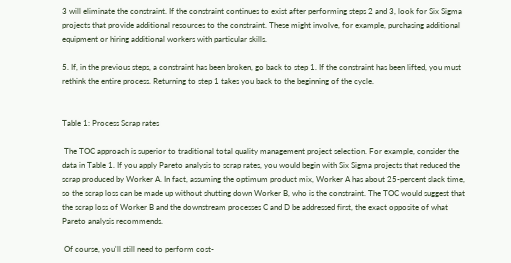3 will eliminate the constraint. If the constraint continues to exist after performing steps 2 and 3, look for Six Sigma projects that provide additional resources to the constraint. These might involve, for example, purchasing additional equipment or hiring additional workers with particular skills.

5. If, in the previous steps, a constraint has been broken, go back to step 1. If the constraint has been lifted, you must rethink the entire process. Returning to step 1 takes you back to the beginning of the cycle.


Table 1: Process Scrap rates

 The TOC approach is superior to traditional total quality management project selection. For example, consider the data in Table 1. If you apply Pareto analysis to scrap rates, you would begin with Six Sigma projects that reduced the scrap produced by Worker A. In fact, assuming the optimum product mix, Worker A has about 25-percent slack time, so the scrap loss can be made up without shutting down Worker B, who is the constraint. The TOC would suggest that the scrap loss of Worker B and the downstream processes C and D be addressed first, the exact opposite of what Pareto analysis recommends.

 Of course, you'll still need to perform cost-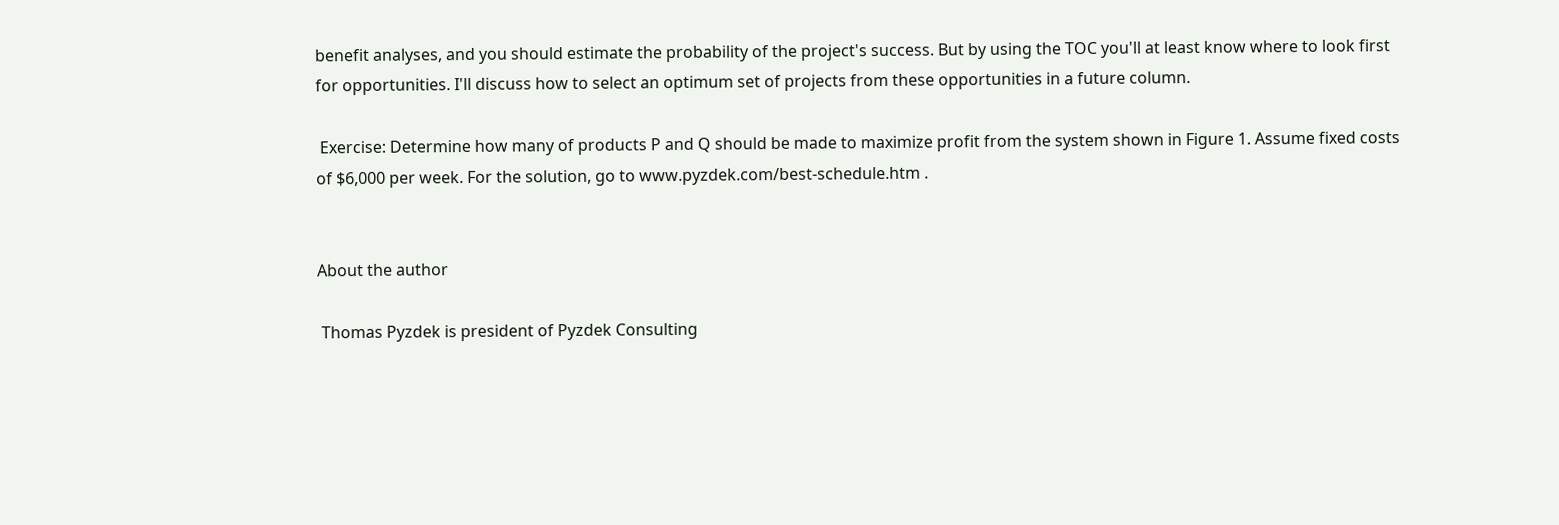benefit analyses, and you should estimate the probability of the project's success. But by using the TOC you'll at least know where to look first for opportunities. I'll discuss how to select an optimum set of projects from these opportunities in a future column.

 Exercise: Determine how many of products P and Q should be made to maximize profit from the system shown in Figure 1. Assume fixed costs of $6,000 per week. For the solution, go to www.pyzdek.com/best-schedule.htm .


About the author

 Thomas Pyzdek is president of Pyzdek Consulting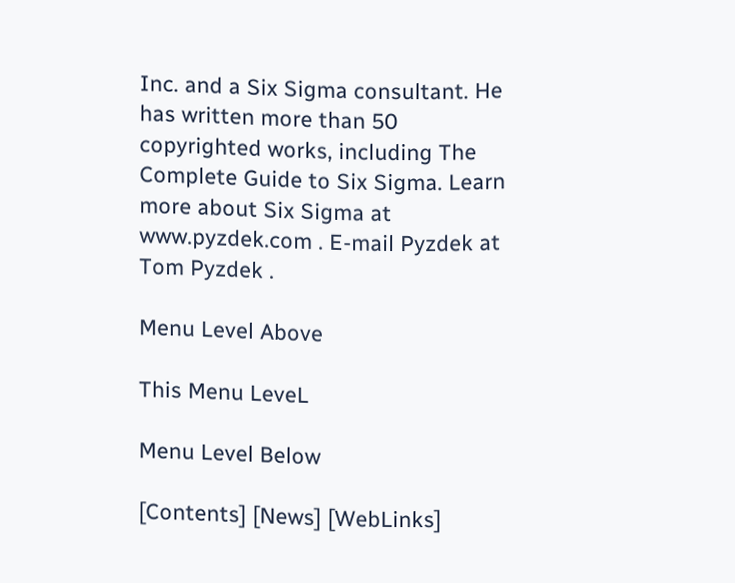Inc. and a Six Sigma consultant. He has written more than 50 copyrighted works, including The Complete Guide to Six Sigma. Learn more about Six Sigma at www.pyzdek.com . E-mail Pyzdek at Tom Pyzdek .

Menu Level Above

This Menu LeveL

Menu Level Below

[Contents] [News] [WebLinks]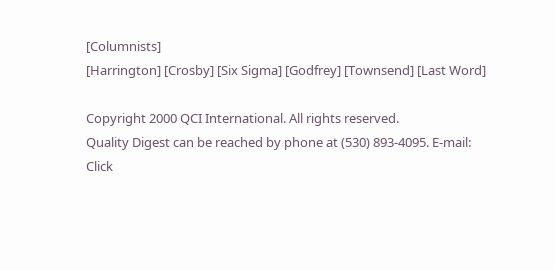[Columnists]
[Harrington] [Crosby] [Six Sigma] [Godfrey] [Townsend] [Last Word]

Copyright 2000 QCI International. All rights reserved.
Quality Digest can be reached by phone at (530) 893-4095. E-mail:
Click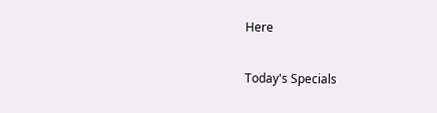Here

Today's Specials